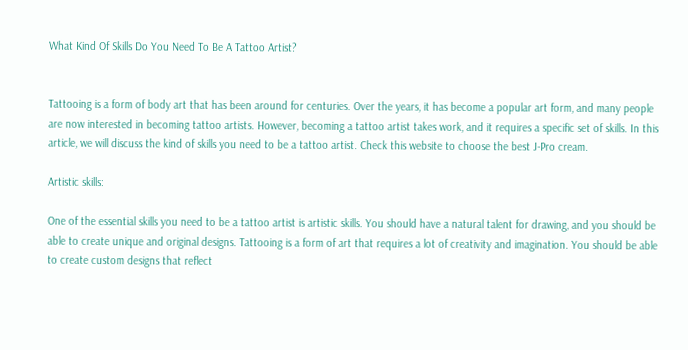What Kind Of Skills Do You Need To Be A Tattoo Artist?


Tattooing is a form of body art that has been around for centuries. Over the years, it has become a popular art form, and many people are now interested in becoming tattoo artists. However, becoming a tattoo artist takes work, and it requires a specific set of skills. In this article, we will discuss the kind of skills you need to be a tattoo artist. Check this website to choose the best J-Pro cream.

Artistic skills:

One of the essential skills you need to be a tattoo artist is artistic skills. You should have a natural talent for drawing, and you should be able to create unique and original designs. Tattooing is a form of art that requires a lot of creativity and imagination. You should be able to create custom designs that reflect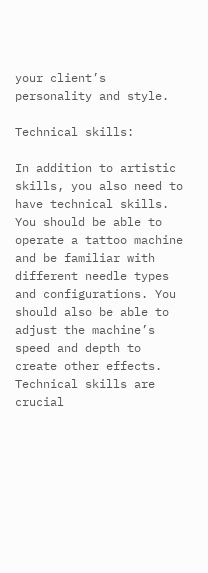your client’s personality and style.

Technical skills:

In addition to artistic skills, you also need to have technical skills. You should be able to operate a tattoo machine and be familiar with different needle types and configurations. You should also be able to adjust the machine’s speed and depth to create other effects. Technical skills are crucial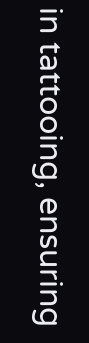in tattooing, ensuring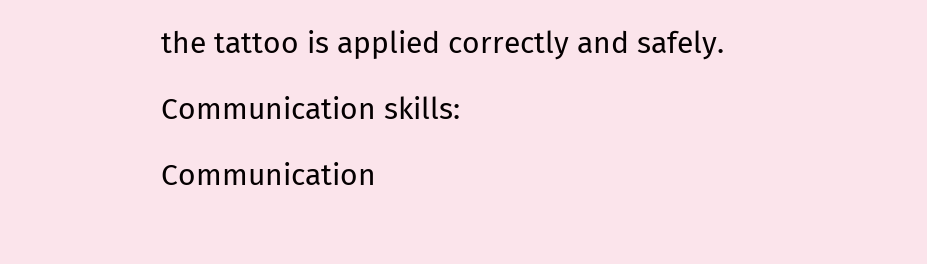the tattoo is applied correctly and safely.

Communication skills:

Communication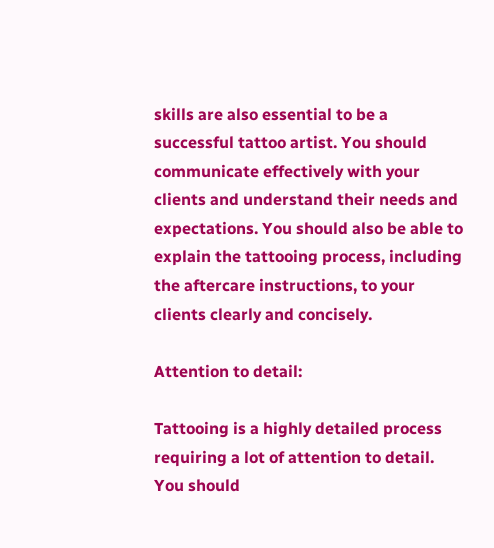skills are also essential to be a successful tattoo artist. You should communicate effectively with your clients and understand their needs and expectations. You should also be able to explain the tattooing process, including the aftercare instructions, to your clients clearly and concisely.

Attention to detail:

Tattooing is a highly detailed process requiring a lot of attention to detail. You should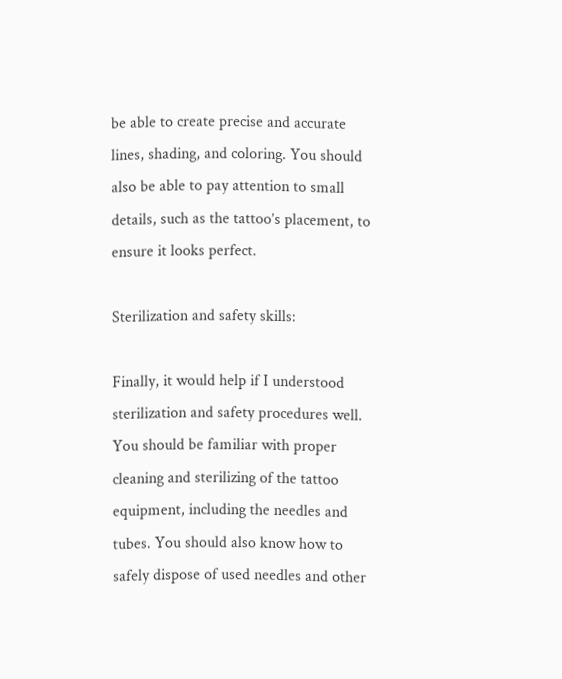be able to create precise and accurate lines, shading, and coloring. You should also be able to pay attention to small details, such as the tattoo’s placement, to ensure it looks perfect.

Sterilization and safety skills:

Finally, it would help if I understood sterilization and safety procedures well. You should be familiar with proper cleaning and sterilizing of the tattoo equipment, including the needles and tubes. You should also know how to safely dispose of used needles and other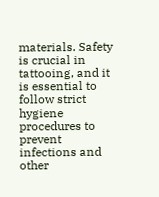materials. Safety is crucial in tattooing, and it is essential to follow strict hygiene procedures to prevent infections and other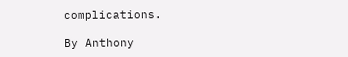complications.

By Anthony